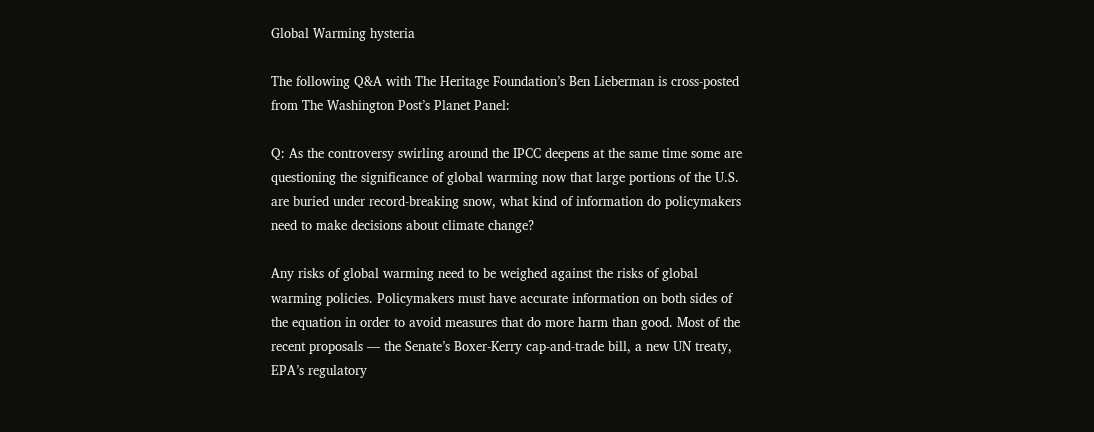Global Warming hysteria

The following Q&A with The Heritage Foundation’s Ben Lieberman is cross-posted from The Washington Post’s Planet Panel:

Q: As the controversy swirling around the IPCC deepens at the same time some are questioning the significance of global warming now that large portions of the U.S. are buried under record-breaking snow, what kind of information do policymakers need to make decisions about climate change?

Any risks of global warming need to be weighed against the risks of global warming policies. Policymakers must have accurate information on both sides of the equation in order to avoid measures that do more harm than good. Most of the recent proposals — the Senate’s Boxer-Kerry cap-and-trade bill, a new UN treaty, EPA’s regulatory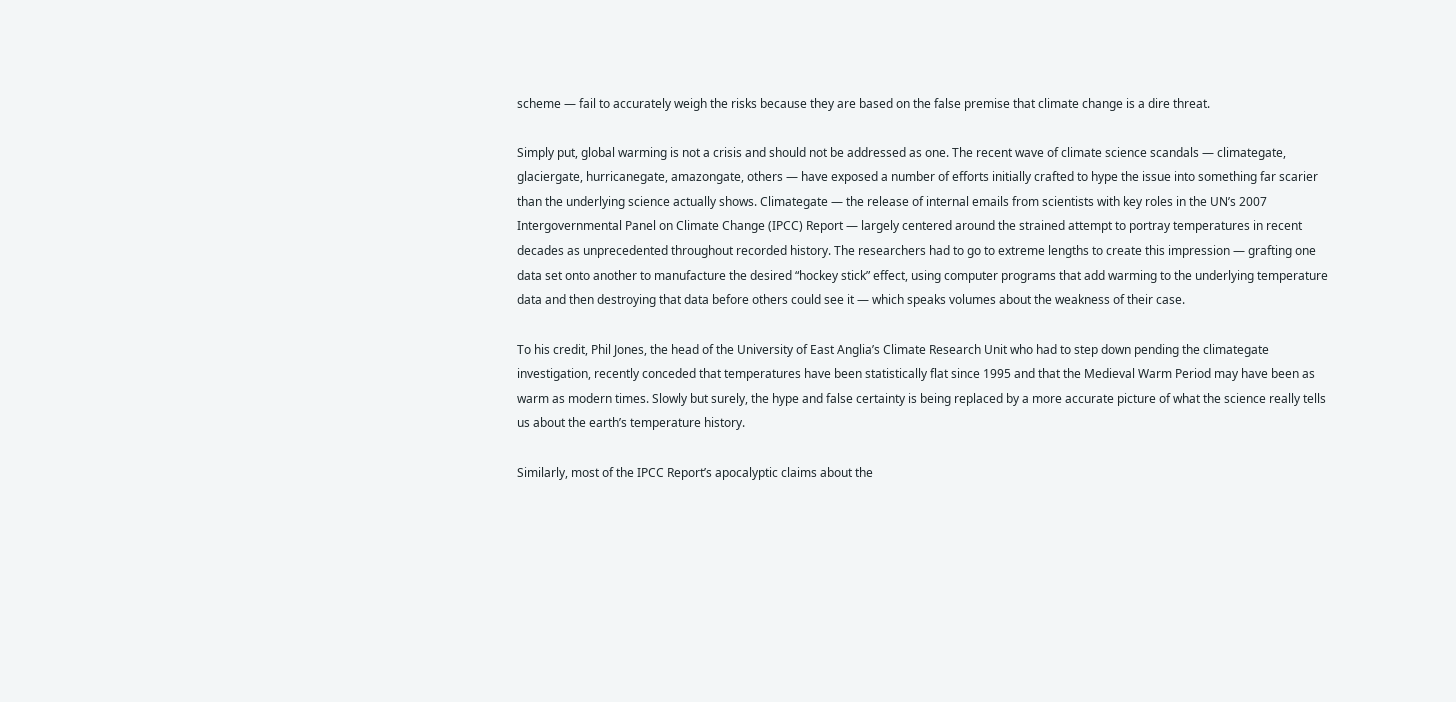scheme — fail to accurately weigh the risks because they are based on the false premise that climate change is a dire threat.

Simply put, global warming is not a crisis and should not be addressed as one. The recent wave of climate science scandals — climategate, glaciergate, hurricanegate, amazongate, others — have exposed a number of efforts initially crafted to hype the issue into something far scarier than the underlying science actually shows. Climategate — the release of internal emails from scientists with key roles in the UN’s 2007 Intergovernmental Panel on Climate Change (IPCC) Report — largely centered around the strained attempt to portray temperatures in recent decades as unprecedented throughout recorded history. The researchers had to go to extreme lengths to create this impression — grafting one data set onto another to manufacture the desired “hockey stick” effect, using computer programs that add warming to the underlying temperature data and then destroying that data before others could see it — which speaks volumes about the weakness of their case.

To his credit, Phil Jones, the head of the University of East Anglia’s Climate Research Unit who had to step down pending the climategate investigation, recently conceded that temperatures have been statistically flat since 1995 and that the Medieval Warm Period may have been as warm as modern times. Slowly but surely, the hype and false certainty is being replaced by a more accurate picture of what the science really tells us about the earth’s temperature history.

Similarly, most of the IPCC Report’s apocalyptic claims about the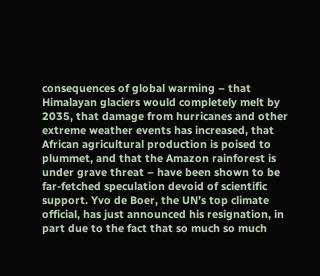consequences of global warming – that Himalayan glaciers would completely melt by 2035, that damage from hurricanes and other extreme weather events has increased, that African agricultural production is poised to plummet, and that the Amazon rainforest is under grave threat – have been shown to be far-fetched speculation devoid of scientific support. Yvo de Boer, the UN’s top climate official, has just announced his resignation, in part due to the fact that so much so much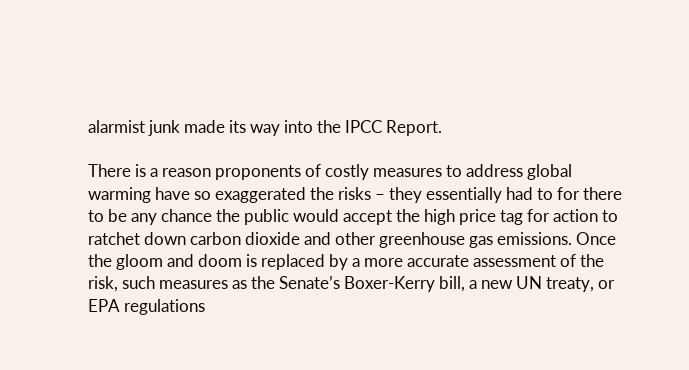alarmist junk made its way into the IPCC Report.

There is a reason proponents of costly measures to address global warming have so exaggerated the risks – they essentially had to for there to be any chance the public would accept the high price tag for action to ratchet down carbon dioxide and other greenhouse gas emissions. Once the gloom and doom is replaced by a more accurate assessment of the risk, such measures as the Senate’s Boxer-Kerry bill, a new UN treaty, or EPA regulations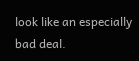look like an especially bad deal.